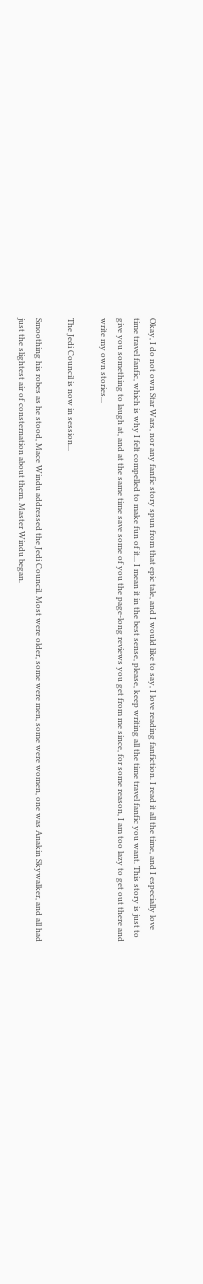Okay, I do not own Star Wars, nor any fanfic story spun from that epic tale, and I would like to say, I love reading fanfiction. I read it all the time, and I especially love time travel fanfic, which is why I felt compelled to make fun of it... I mean it in the best sense, please, keep writing all the time travel fanfic you want. This story is just to give you something to laugh at, and at the same time save some of you the page-long reviews you get from me since, for some reason, I am too lazy to get out there and write my own stories...

The Jedi Council is now in session...

Smoothing his robes as he stood, Mace Windu addressed the Jedi Council. Most were older, some were men, some were women, one was Anakin Skywalker, and all had just the slightest air of consternation about them. Master Windu began.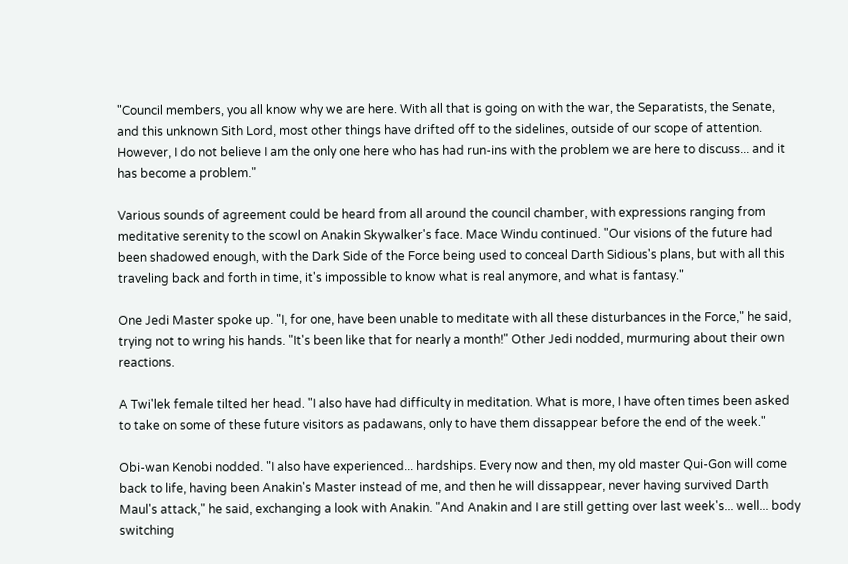"Council members, you all know why we are here. With all that is going on with the war, the Separatists, the Senate, and this unknown Sith Lord, most other things have drifted off to the sidelines, outside of our scope of attention. However, I do not believe I am the only one here who has had run-ins with the problem we are here to discuss... and it has become a problem."

Various sounds of agreement could be heard from all around the council chamber, with expressions ranging from meditative serenity to the scowl on Anakin Skywalker's face. Mace Windu continued. "Our visions of the future had been shadowed enough, with the Dark Side of the Force being used to conceal Darth Sidious's plans, but with all this traveling back and forth in time, it's impossible to know what is real anymore, and what is fantasy."

One Jedi Master spoke up. "I, for one, have been unable to meditate with all these disturbances in the Force," he said, trying not to wring his hands. "It's been like that for nearly a month!" Other Jedi nodded, murmuring about their own reactions.

A Twi'lek female tilted her head. "I also have had difficulty in meditation. What is more, I have often times been asked to take on some of these future visitors as padawans, only to have them dissappear before the end of the week."

Obi-wan Kenobi nodded. "I also have experienced... hardships. Every now and then, my old master Qui-Gon will come back to life, having been Anakin's Master instead of me, and then he will dissappear, never having survived Darth Maul's attack," he said, exchanging a look with Anakin. "And Anakin and I are still getting over last week's... well... body switching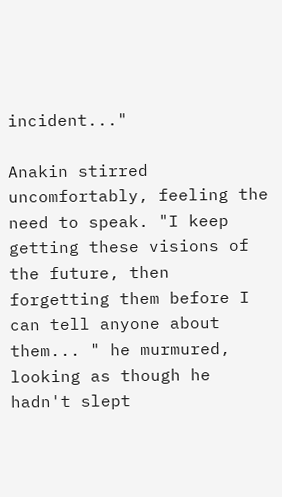incident..."

Anakin stirred uncomfortably, feeling the need to speak. "I keep getting these visions of the future, then forgetting them before I can tell anyone about them... " he murmured, looking as though he hadn't slept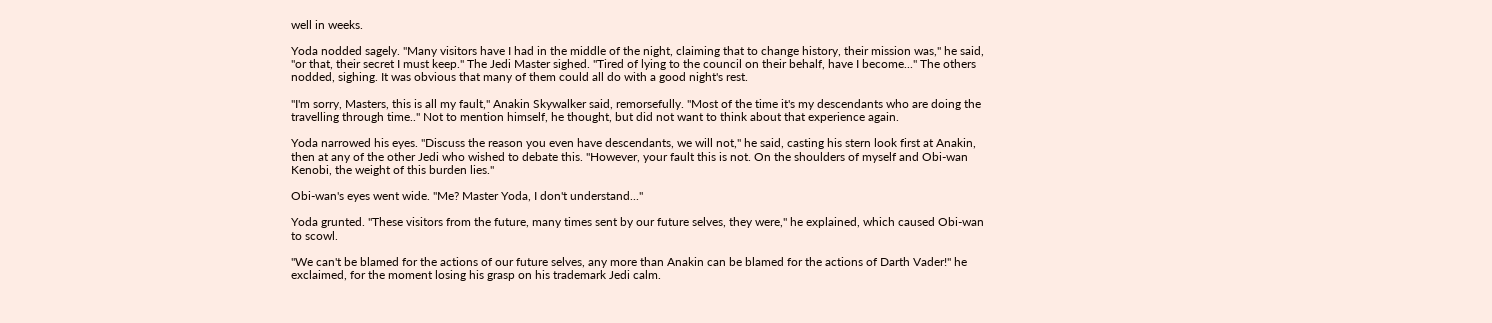well in weeks.

Yoda nodded sagely. "Many visitors have I had in the middle of the night, claiming that to change history, their mission was," he said, "or that, their secret I must keep." The Jedi Master sighed. "Tired of lying to the council on their behalf, have I become..." The others nodded, sighing. It was obvious that many of them could all do with a good night's rest.

"I'm sorry, Masters, this is all my fault," Anakin Skywalker said, remorsefully. "Most of the time it's my descendants who are doing the travelling through time.." Not to mention himself, he thought, but did not want to think about that experience again.

Yoda narrowed his eyes. "Discuss the reason you even have descendants, we will not," he said, casting his stern look first at Anakin, then at any of the other Jedi who wished to debate this. "However, your fault this is not. On the shoulders of myself and Obi-wan Kenobi, the weight of this burden lies."

Obi-wan's eyes went wide. "Me? Master Yoda, I don't understand..."

Yoda grunted. "These visitors from the future, many times sent by our future selves, they were," he explained, which caused Obi-wan to scowl.

"We can't be blamed for the actions of our future selves, any more than Anakin can be blamed for the actions of Darth Vader!" he exclaimed, for the moment losing his grasp on his trademark Jedi calm.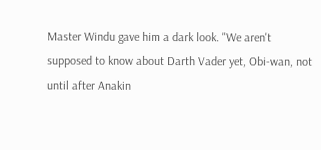Master Windu gave him a dark look. "We aren't supposed to know about Darth Vader yet, Obi-wan, not until after Anakin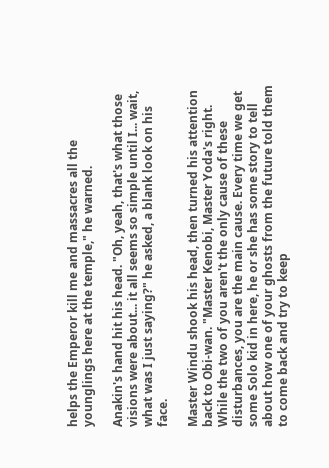helps the Emperor kill me and massacres all the younglings here at the temple," he warned.

Anakin's hand hit his head. "Oh, yeah, that's what those visions were about... it all seems so simple until I... wait, what was I just saying?" he asked, a blank look on his face.

Master Windu shook his head, then turned his attention back to Obi-wan. "Master Kenobi, Master Yoda's right. While the two of you aren't the only cause of these disturbances, you are the main cause. Every time we get some Solo kid in here, he or she has some story to tell about how one of your ghosts from the future told them to come back and try to keep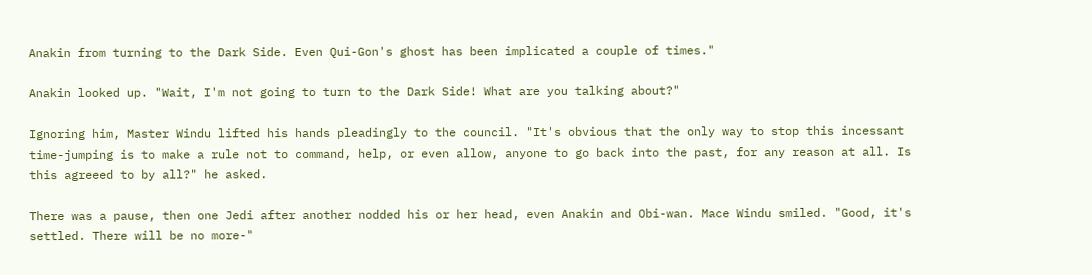Anakin from turning to the Dark Side. Even Qui-Gon's ghost has been implicated a couple of times."

Anakin looked up. "Wait, I'm not going to turn to the Dark Side! What are you talking about?"

Ignoring him, Master Windu lifted his hands pleadingly to the council. "It's obvious that the only way to stop this incessant time-jumping is to make a rule not to command, help, or even allow, anyone to go back into the past, for any reason at all. Is this agreeed to by all?" he asked.

There was a pause, then one Jedi after another nodded his or her head, even Anakin and Obi-wan. Mace Windu smiled. "Good, it's settled. There will be no more-"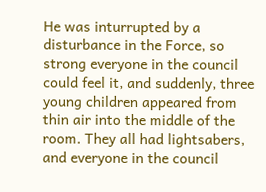He was inturrupted by a disturbance in the Force, so strong everyone in the council could feel it, and suddenly, three young children appeared from thin air into the middle of the room. They all had lightsabers, and everyone in the council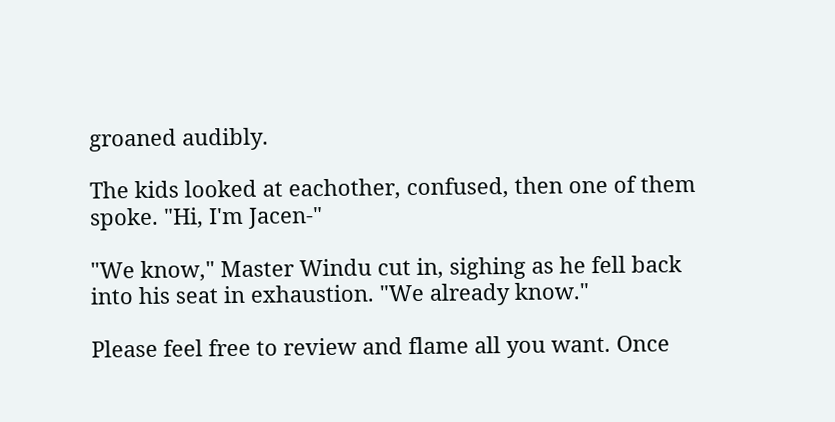groaned audibly.

The kids looked at eachother, confused, then one of them spoke. "Hi, I'm Jacen-"

"We know," Master Windu cut in, sighing as he fell back into his seat in exhaustion. "We already know."

Please feel free to review and flame all you want. Once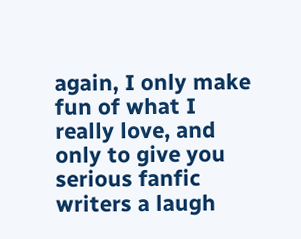again, I only make fun of what I really love, and only to give you serious fanfic writers a laugh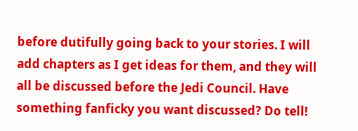before dutifully going back to your stories. I will add chapters as I get ideas for them, and they will all be discussed before the Jedi Council. Have something fanficky you want discussed? Do tell!